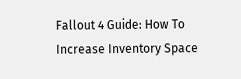Fallout 4 Guide: How To Increase Inventory Space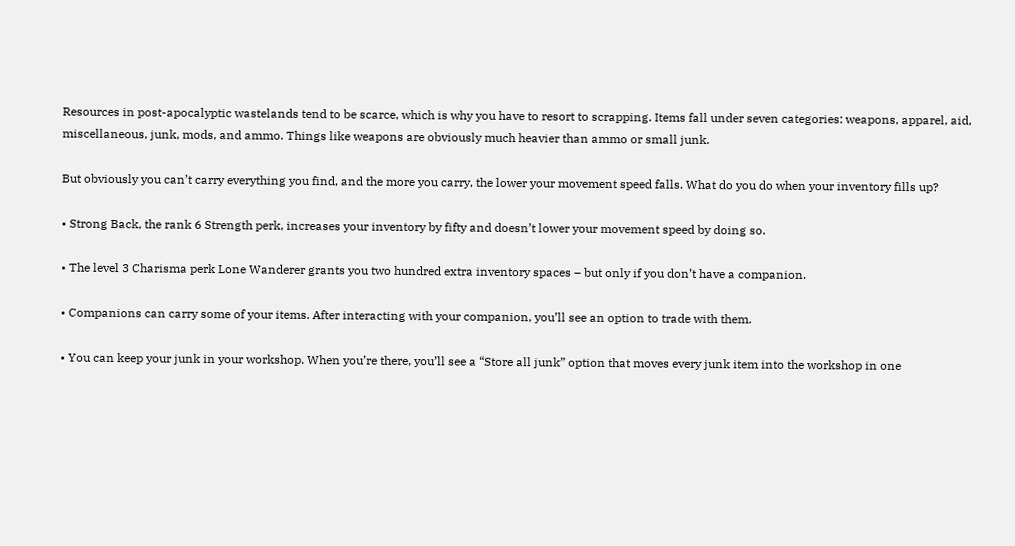Resources in post-apocalyptic wastelands tend to be scarce, which is why you have to resort to scrapping. Items fall under seven categories: weapons, apparel, aid, miscellaneous, junk, mods, and ammo. Things like weapons are obviously much heavier than ammo or small junk.

But obviously you can’t carry everything you find, and the more you carry, the lower your movement speed falls. What do you do when your inventory fills up?

• Strong Back, the rank 6 Strength perk, increases your inventory by fifty and doesn’t lower your movement speed by doing so.

• The level 3 Charisma perk Lone Wanderer grants you two hundred extra inventory spaces – but only if you don’t have a companion.

• Companions can carry some of your items. After interacting with your companion, you’ll see an option to trade with them.

• You can keep your junk in your workshop. When you’re there, you’ll see a “Store all junk” option that moves every junk item into the workshop in one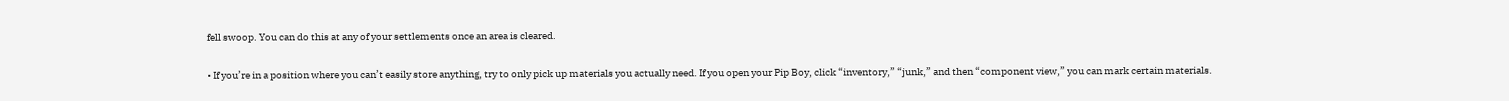fell swoop. You can do this at any of your settlements once an area is cleared.

• If you’re in a position where you can’t easily store anything, try to only pick up materials you actually need. If you open your Pip Boy, click “inventory,” “junk,” and then “component view,” you can mark certain materials.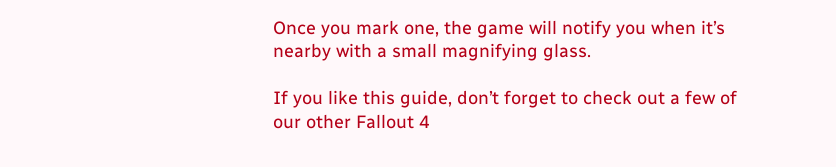Once you mark one, the game will notify you when it’s nearby with a small magnifying glass.

If you like this guide, don’t forget to check out a few of our other Fallout 4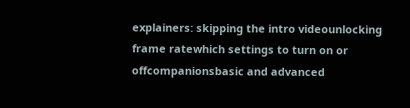explainers: skipping the intro videounlocking frame ratewhich settings to turn on or offcompanionsbasic and advanced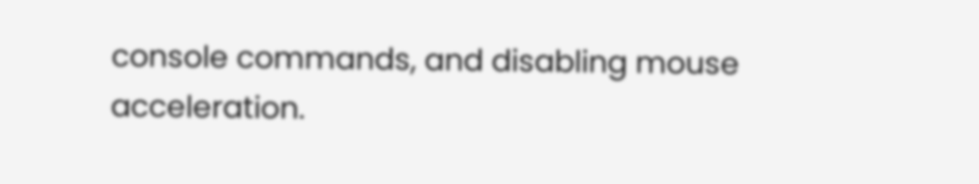console commands, and disabling mouse acceleration.